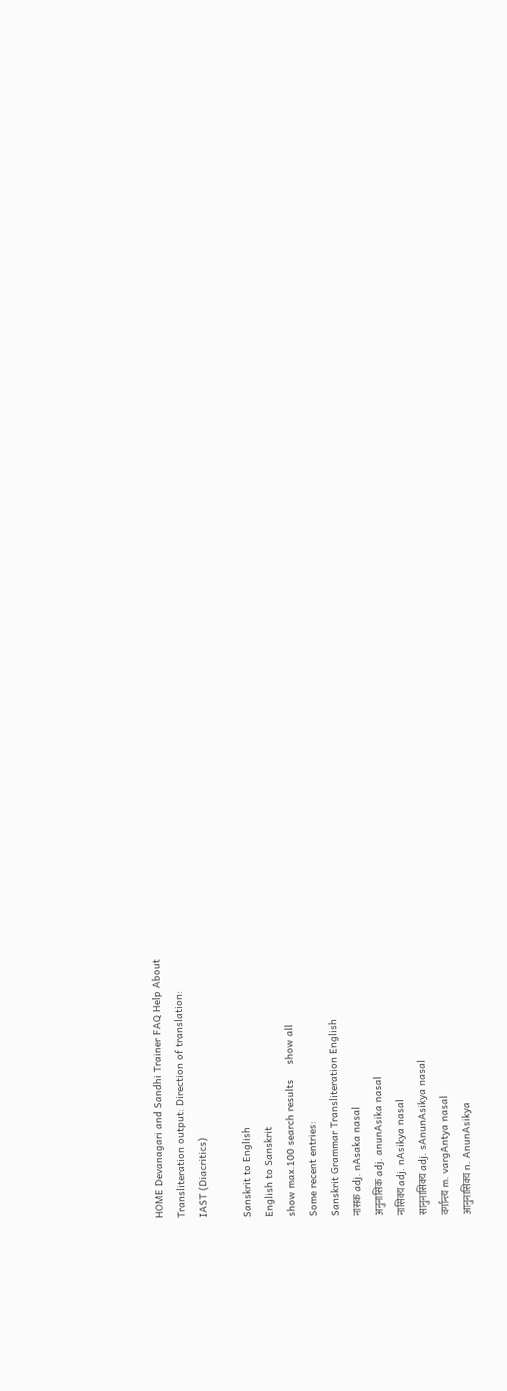HOME Devanagari and Sandhi Trainer FAQ Help About
Transliteration output: Direction of translation:
IAST (Diacritics)

Sanskrit to English
English to Sanskrit
show max.100 search results     show all
Some recent entries:
Sanskrit Grammar Transliteration English
नासक adj. nAsaka nasal
अनुनासिक adj. anunAsika nasal
नासिक्य adj. nAsikya nasal
सानुनासिक्य adj. sAnunAsikya nasal
वर्गान्त्य m. vargAntya nasal
आनुनासिक्य n. AnunAsikya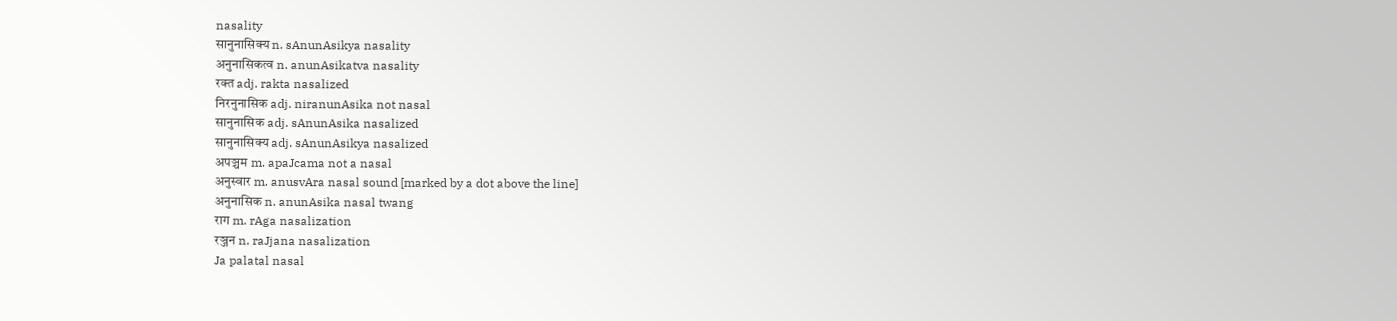nasality
सानुनासिक्य n. sAnunAsikya nasality
अनुनासिकत्व n. anunAsikatva nasality
रक्त adj. rakta nasalized
निरनुनासिक adj. niranunAsika not nasal
सानुनासिक adj. sAnunAsika nasalized
सानुनासिक्य adj. sAnunAsikya nasalized
अपञ्चम m. apaJcama not a nasal
अनुस्वार m. anusvAra nasal sound [marked by a dot above the line]
अनुनासिक n. anunAsika nasal twang
राग m. rAga nasalization
रञ्जन n. raJjana nasalization
Ja palatal nasal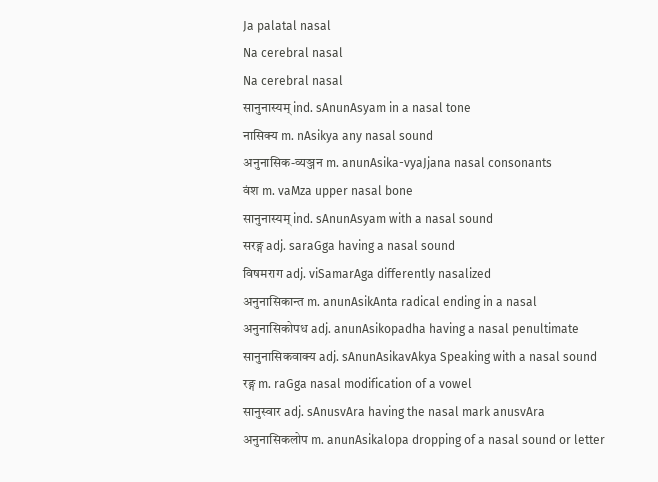Ja palatal nasal
Na cerebral nasal
Na cerebral nasal
सानुनास्यम् ind. sAnunAsyam in a nasal tone
नासिक्य m. nAsikya any nasal sound
अनुनासिक-व्यञ्जन m. anunAsika-vyaJjana nasal consonants
वंश m. vaMza upper nasal bone
सानुनास्यम् ind. sAnunAsyam with a nasal sound
सरङ्ग adj. saraGga having a nasal sound
विषमराग adj. viSamarAga differently nasalized
अनुनासिकान्त m. anunAsikAnta radical ending in a nasal
अनुनासिकोपध adj. anunAsikopadha having a nasal penultimate
सानुनासिकवाक्य adj. sAnunAsikavAkya Speaking with a nasal sound
रङ्ग m. raGga nasal modification of a vowel
सानुस्वार adj. sAnusvAra having the nasal mark anusvAra
अनुनासिकलोप m. anunAsikalopa dropping of a nasal sound or letter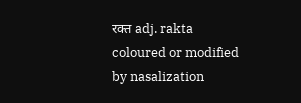रक्त adj. rakta coloured or modified by nasalization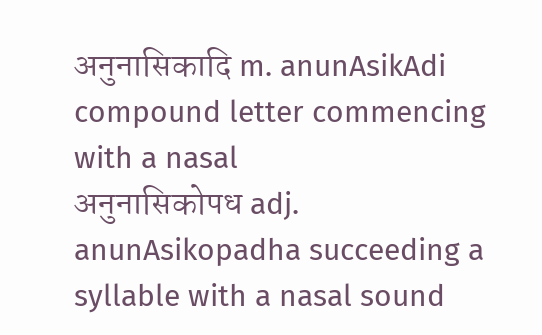अनुनासिकादि m. anunAsikAdi compound letter commencing with a nasal
अनुनासिकोपध adj. anunAsikopadha succeeding a syllable with a nasal sound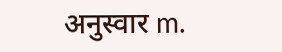अनुस्वार m.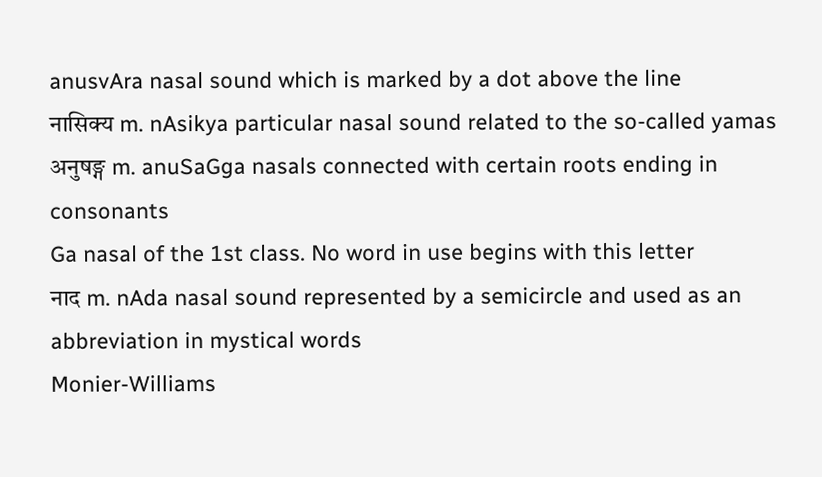anusvAra nasal sound which is marked by a dot above the line
नासिक्य m. nAsikya particular nasal sound related to the so-called yamas
अनुषङ्ग m. anuSaGga nasals connected with certain roots ending in consonants
Ga nasal of the 1st class. No word in use begins with this letter
नाद m. nAda nasal sound represented by a semicircle and used as an abbreviation in mystical words
Monier-Williams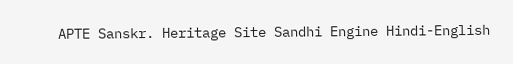APTE Sanskr. Heritage Site Sandhi Engine Hindi-English